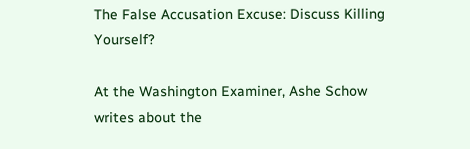The False Accusation Excuse: Discuss Killing Yourself?

At the Washington Examiner, Ashe Schow writes about the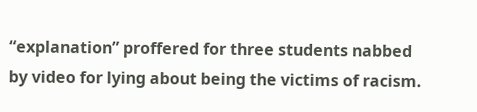“explanation” proffered for three students nabbed by video for lying about being the victims of racism.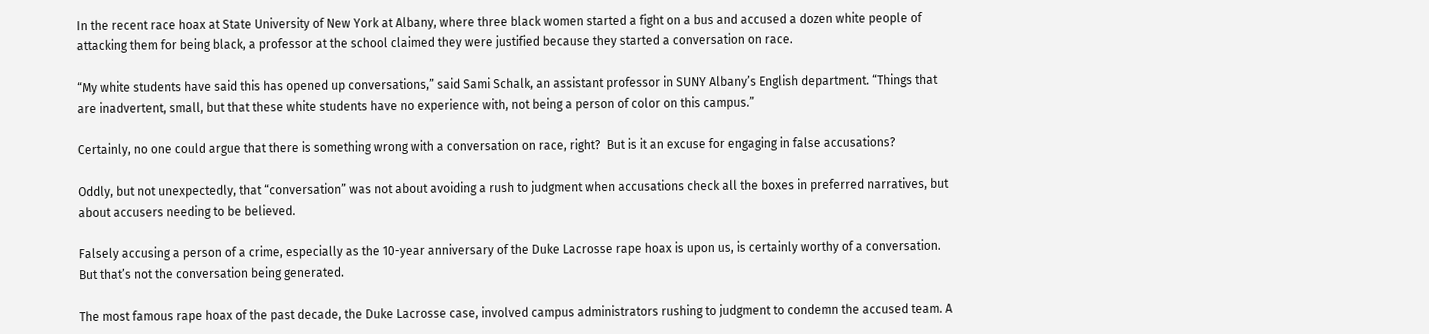In the recent race hoax at State University of New York at Albany, where three black women started a fight on a bus and accused a dozen white people of attacking them for being black, a professor at the school claimed they were justified because they started a conversation on race.

“My white students have said this has opened up conversations,” said Sami Schalk, an assistant professor in SUNY Albany’s English department. “Things that are inadvertent, small, but that these white students have no experience with, not being a person of color on this campus.”

Certainly, no one could argue that there is something wrong with a conversation on race, right?  But is it an excuse for engaging in false accusations?

Oddly, but not unexpectedly, that “conversation” was not about avoiding a rush to judgment when accusations check all the boxes in preferred narratives, but about accusers needing to be believed.

Falsely accusing a person of a crime, especially as the 10-year anniversary of the Duke Lacrosse rape hoax is upon us, is certainly worthy of a conversation. But that’s not the conversation being generated.

The most famous rape hoax of the past decade, the Duke Lacrosse case, involved campus administrators rushing to judgment to condemn the accused team. A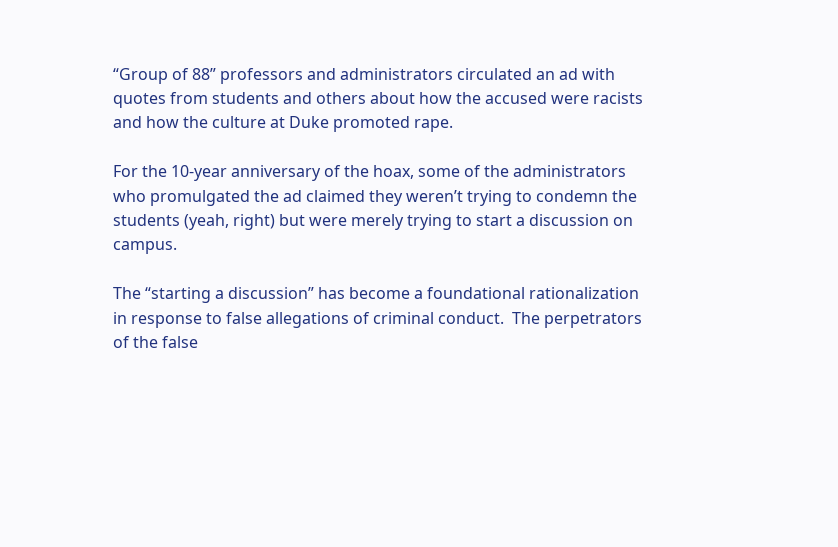“Group of 88” professors and administrators circulated an ad with quotes from students and others about how the accused were racists and how the culture at Duke promoted rape.

For the 10-year anniversary of the hoax, some of the administrators who promulgated the ad claimed they weren’t trying to condemn the students (yeah, right) but were merely trying to start a discussion on campus.

The “starting a discussion” has become a foundational rationalization in response to false allegations of criminal conduct.  The perpetrators of the false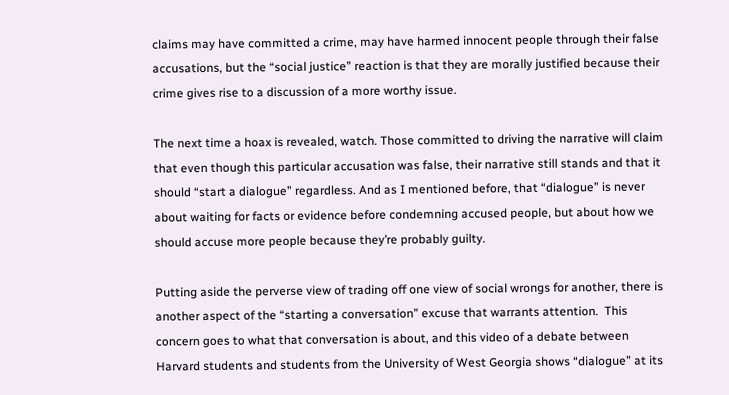claims may have committed a crime, may have harmed innocent people through their false accusations, but the “social justice” reaction is that they are morally justified because their crime gives rise to a discussion of a more worthy issue.

The next time a hoax is revealed, watch. Those committed to driving the narrative will claim that even though this particular accusation was false, their narrative still stands and that it should “start a dialogue” regardless. And as I mentioned before, that “dialogue” is never about waiting for facts or evidence before condemning accused people, but about how we should accuse more people because they’re probably guilty.

Putting aside the perverse view of trading off one view of social wrongs for another, there is another aspect of the “starting a conversation” excuse that warrants attention.  This concern goes to what that conversation is about, and this video of a debate between Harvard students and students from the University of West Georgia shows “dialogue” at its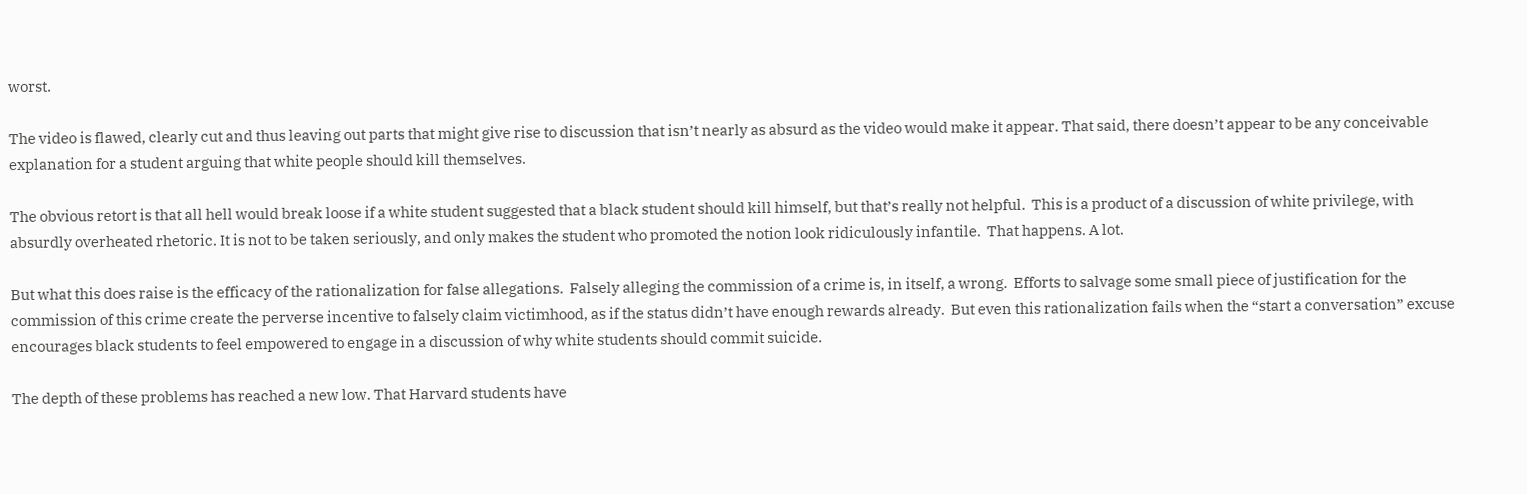worst.

The video is flawed, clearly cut and thus leaving out parts that might give rise to discussion that isn’t nearly as absurd as the video would make it appear. That said, there doesn’t appear to be any conceivable explanation for a student arguing that white people should kill themselves.

The obvious retort is that all hell would break loose if a white student suggested that a black student should kill himself, but that’s really not helpful.  This is a product of a discussion of white privilege, with absurdly overheated rhetoric. It is not to be taken seriously, and only makes the student who promoted the notion look ridiculously infantile.  That happens. A lot.

But what this does raise is the efficacy of the rationalization for false allegations.  Falsely alleging the commission of a crime is, in itself, a wrong.  Efforts to salvage some small piece of justification for the commission of this crime create the perverse incentive to falsely claim victimhood, as if the status didn’t have enough rewards already.  But even this rationalization fails when the “start a conversation” excuse encourages black students to feel empowered to engage in a discussion of why white students should commit suicide.

The depth of these problems has reached a new low. That Harvard students have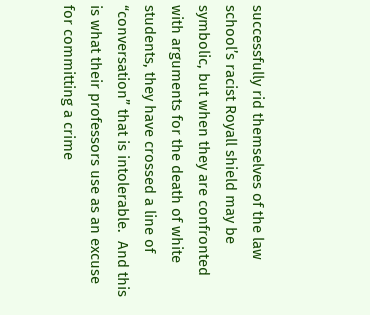successfully rid themselves of the law school’s racist Royall shield may be symbolic, but when they are confronted with arguments for the death of white students, they have crossed a line of “conversation” that is intolerable.  And this is what their professors use as an excuse for committing a crime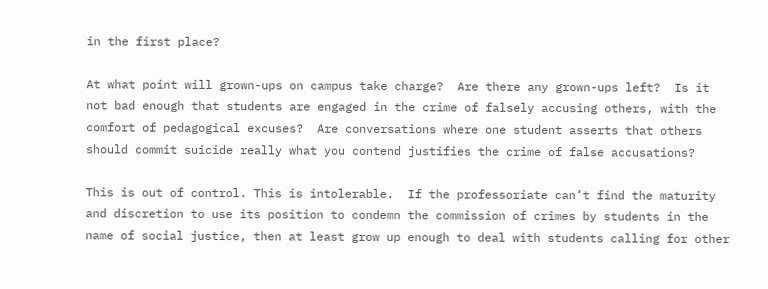in the first place?

At what point will grown-ups on campus take charge?  Are there any grown-ups left?  Is it not bad enough that students are engaged in the crime of falsely accusing others, with the comfort of pedagogical excuses?  Are conversations where one student asserts that others should commit suicide really what you contend justifies the crime of false accusations?

This is out of control. This is intolerable.  If the professoriate can’t find the maturity and discretion to use its position to condemn the commission of crimes by students in the name of social justice, then at least grow up enough to deal with students calling for other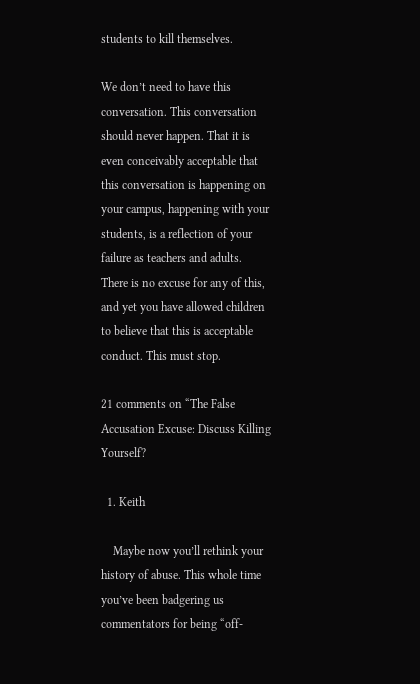students to kill themselves.

We don’t need to have this conversation. This conversation should never happen. That it is even conceivably acceptable that this conversation is happening on your campus, happening with your students, is a reflection of your failure as teachers and adults. There is no excuse for any of this, and yet you have allowed children to believe that this is acceptable conduct. This must stop.

21 comments on “The False Accusation Excuse: Discuss Killing Yourself?

  1. Keith

    Maybe now you’ll rethink your history of abuse. This whole time you’ve been badgering us commentators for being “off-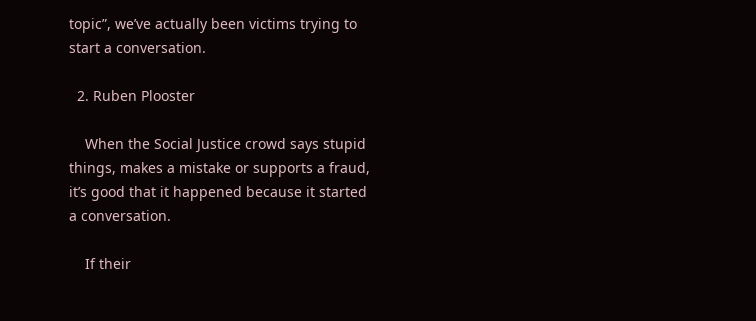topic”, we’ve actually been victims trying to start a conversation.

  2. Ruben Plooster

    When the Social Justice crowd says stupid things, makes a mistake or supports a fraud, it’s good that it happened because it started a conversation.

    If their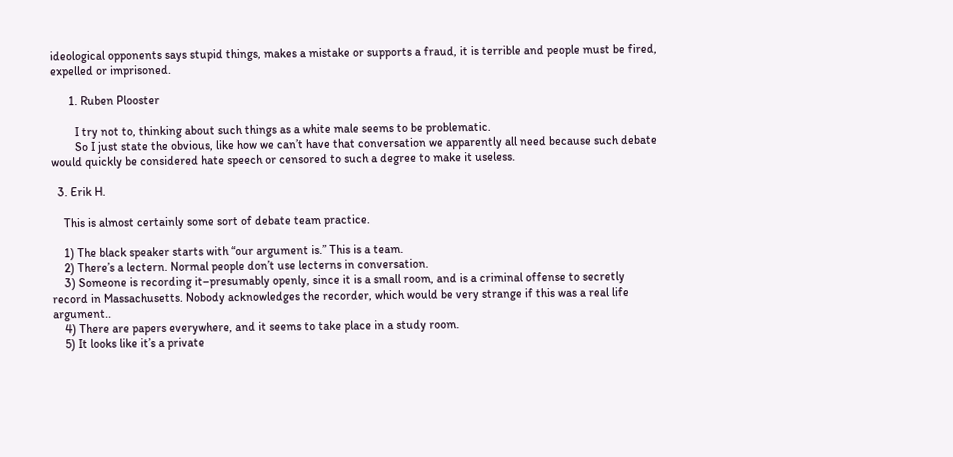ideological opponents says stupid things, makes a mistake or supports a fraud, it is terrible and people must be fired, expelled or imprisoned.

      1. Ruben Plooster

        I try not to, thinking about such things as a white male seems to be problematic.
        So I just state the obvious, like how we can’t have that conversation we apparently all need because such debate would quickly be considered hate speech or censored to such a degree to make it useless.

  3. Erik H.

    This is almost certainly some sort of debate team practice.

    1) The black speaker starts with “our argument is.” This is a team.
    2) There’s a lectern. Normal people don’t use lecterns in conversation.
    3) Someone is recording it–presumably openly, since it is a small room, and is a criminal offense to secretly record in Massachusetts. Nobody acknowledges the recorder, which would be very strange if this was a real life argument..
    4) There are papers everywhere, and it seems to take place in a study room.
    5) It looks like it’s a private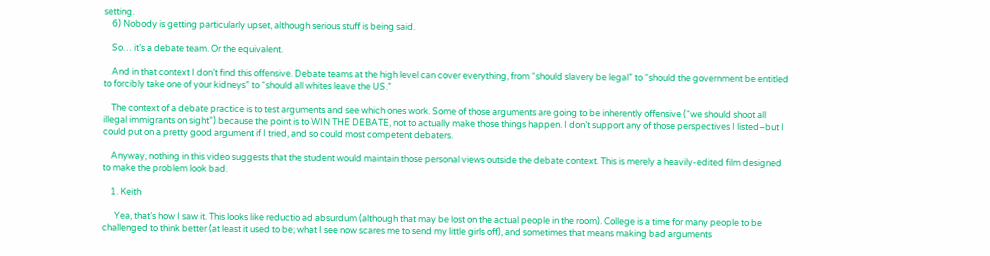setting.
    6) Nobody is getting particularly upset, although serious stuff is being said.

    So… it’s a debate team. Or the equivalent.

    And in that context I don’t find this offensive. Debate teams at the high level can cover everything, from “should slavery be legal” to “should the government be entitled to forcibly take one of your kidneys” to “should all whites leave the US.”

    The context of a debate practice is to test arguments and see which ones work. Some of those arguments are going to be inherently offensive (“we should shoot all illegal immigrants on sight”) because the point is to WIN THE DEBATE, not to actually make those things happen. I don’t support any of those perspectives I listed–but I could put on a pretty good argument if I tried, and so could most competent debaters.

    Anyway, nothing in this video suggests that the student would maintain those personal views outside the debate context. This is merely a heavily-edited film designed to make the problem look bad.

    1. Keith

      Yea, that’s how I saw it. This looks like reductio ad absurdum (although that may be lost on the actual people in the room). College is a time for many people to be challenged to think better (at least it used to be; what I see now scares me to send my little girls off), and sometimes that means making bad arguments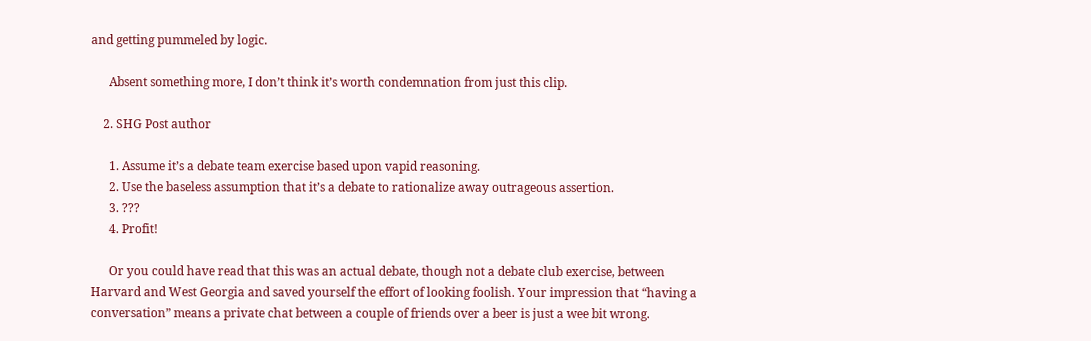and getting pummeled by logic.

      Absent something more, I don’t think it’s worth condemnation from just this clip.

    2. SHG Post author

      1. Assume it’s a debate team exercise based upon vapid reasoning.
      2. Use the baseless assumption that it’s a debate to rationalize away outrageous assertion.
      3. ???
      4. Profit!

      Or you could have read that this was an actual debate, though not a debate club exercise, between Harvard and West Georgia and saved yourself the effort of looking foolish. Your impression that “having a conversation” means a private chat between a couple of friends over a beer is just a wee bit wrong.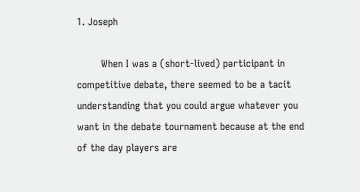1. Joseph

        When I was a (short-lived) participant in competitive debate, there seemed to be a tacit understanding that you could argue whatever you want in the debate tournament because at the end of the day players are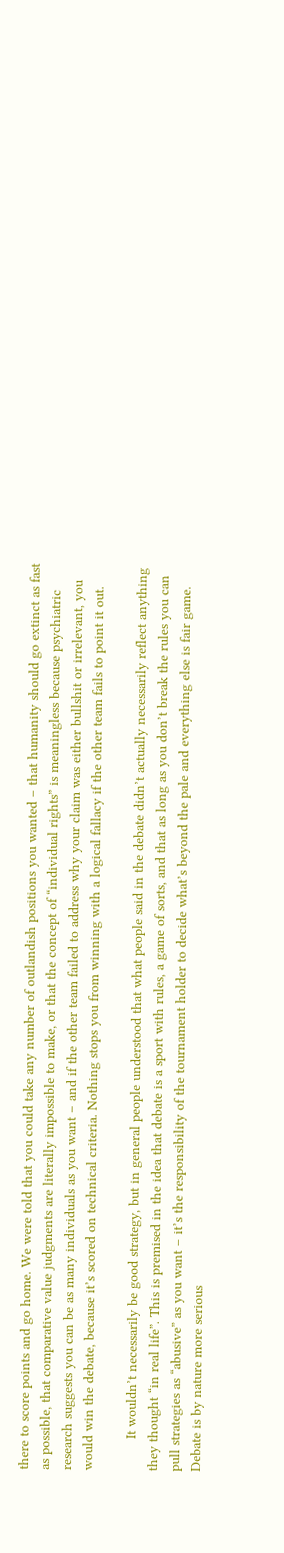there to score points and go home. We were told that you could take any number of outlandish positions you wanted – that humanity should go extinct as fast as possible, that comparative value judgments are literally impossible to make, or that the concept of “individual rights” is meaningless because psychiatric research suggests you can be as many individuals as you want – and if the other team failed to address why your claim was either bullshit or irrelevant, you would win the debate, because it’s scored on technical criteria. Nothing stops you from winning with a logical fallacy if the other team fails to point it out.

        It wouldn’t necessarily be good strategy, but in general people understood that what people said in the debate didn’t actually necessarily reflect anything they thought “in real life”. This is premised in the idea that debate is a sport with rules, a game of sorts, and that as long as you don’t break the rules you can pull strategies as “abusive” as you want – it’s the responsibility of the tournament holder to decide what’s beyond the pale and everything else is fair game. Debate is by nature more serious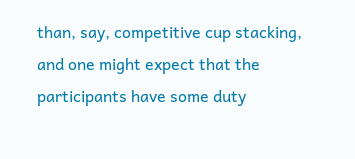than, say, competitive cup stacking, and one might expect that the participants have some duty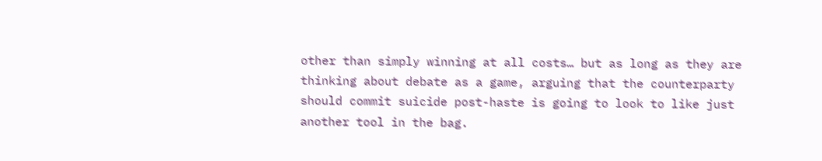other than simply winning at all costs… but as long as they are thinking about debate as a game, arguing that the counterparty should commit suicide post-haste is going to look to like just another tool in the bag.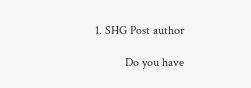1. SHG Post author

          Do you have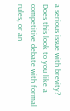a serious issue with brevity? Does this look to you like a competitive debate with formal rules, or an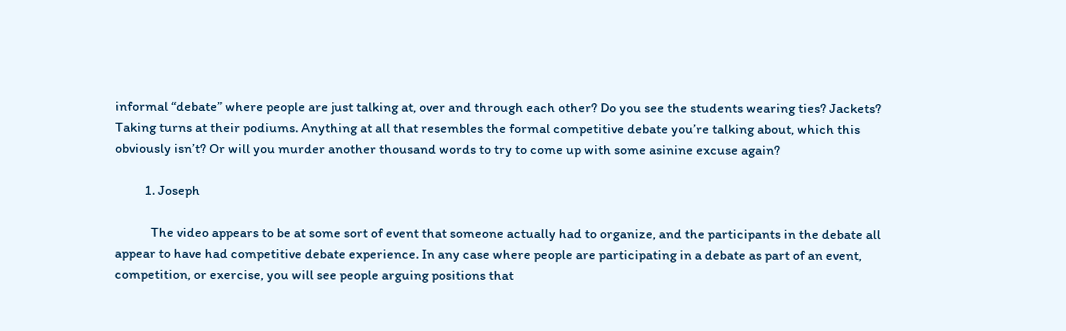informal “debate” where people are just talking at, over and through each other? Do you see the students wearing ties? Jackets? Taking turns at their podiums. Anything at all that resembles the formal competitive debate you’re talking about, which this obviously isn’t? Or will you murder another thousand words to try to come up with some asinine excuse again?

          1. Joseph

            The video appears to be at some sort of event that someone actually had to organize, and the participants in the debate all appear to have had competitive debate experience. In any case where people are participating in a debate as part of an event, competition, or exercise, you will see people arguing positions that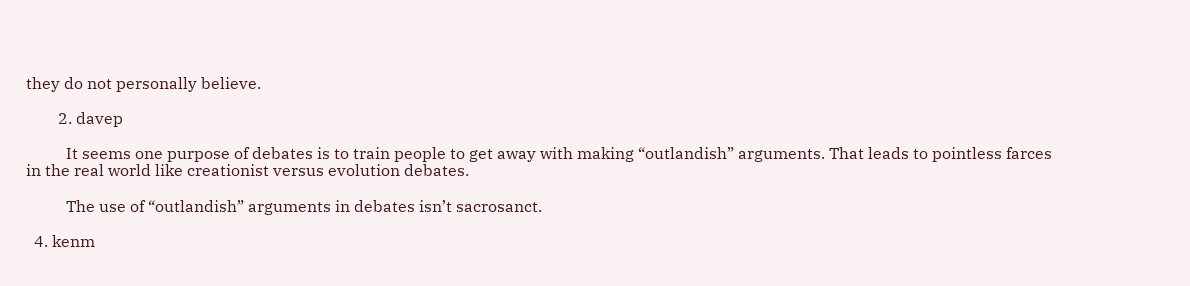they do not personally believe.

        2. davep

          It seems one purpose of debates is to train people to get away with making “outlandish” arguments. That leads to pointless farces in the real world like creationist versus evolution debates.

          The use of “outlandish” arguments in debates isn’t sacrosanct.

  4. kenm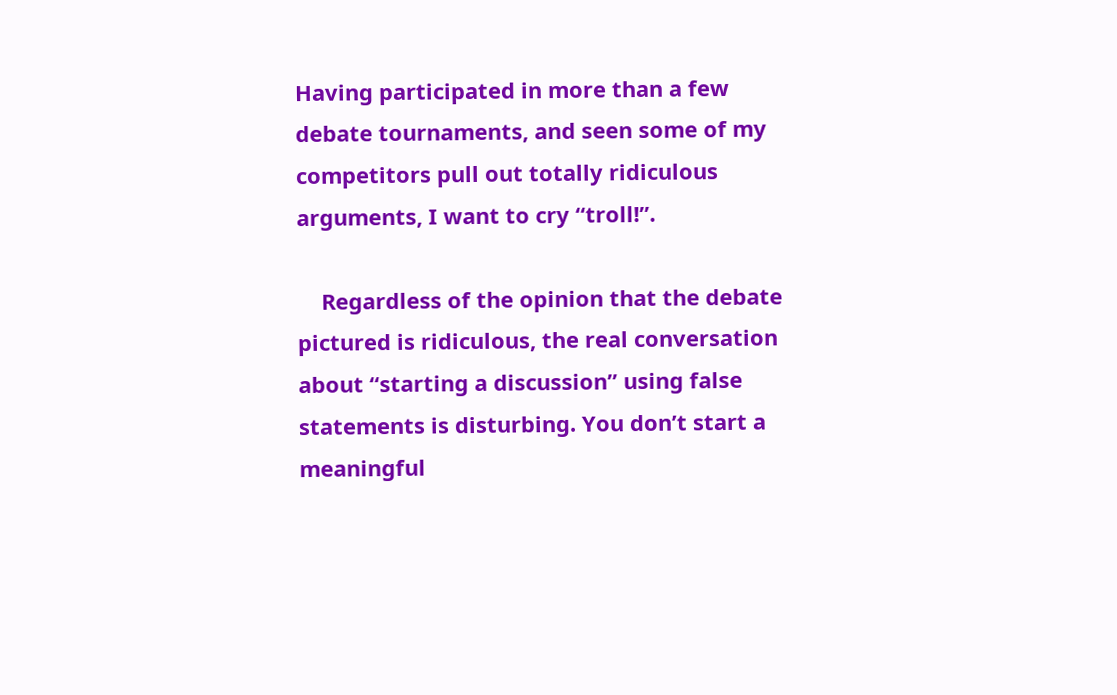Having participated in more than a few debate tournaments, and seen some of my competitors pull out totally ridiculous arguments, I want to cry “troll!”.

    Regardless of the opinion that the debate pictured is ridiculous, the real conversation about “starting a discussion” using false statements is disturbing. You don’t start a meaningful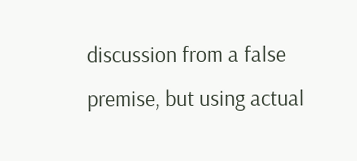discussion from a false premise, but using actual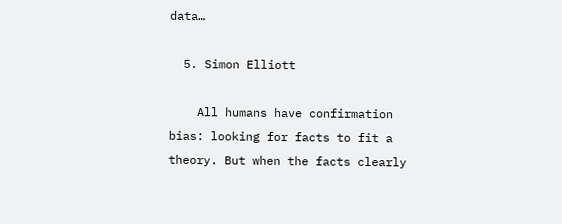data…

  5. Simon Elliott

    All humans have confirmation bias: looking for facts to fit a theory. But when the facts clearly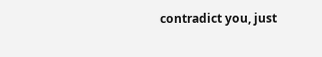contradict you, just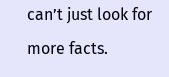can’t just look for more facts.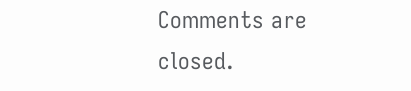Comments are closed.